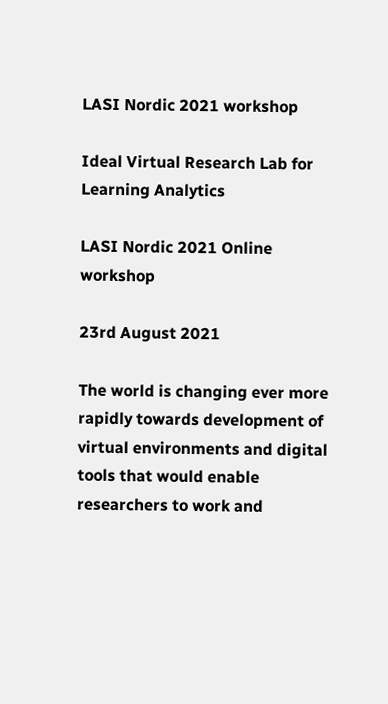LASI Nordic 2021 workshop

Ideal Virtual Research Lab for Learning Analytics

LASI Nordic 2021 Online workshop

23rd August 2021

The world is changing ever more rapidly towards development of virtual environments and digital tools that would enable researchers to work and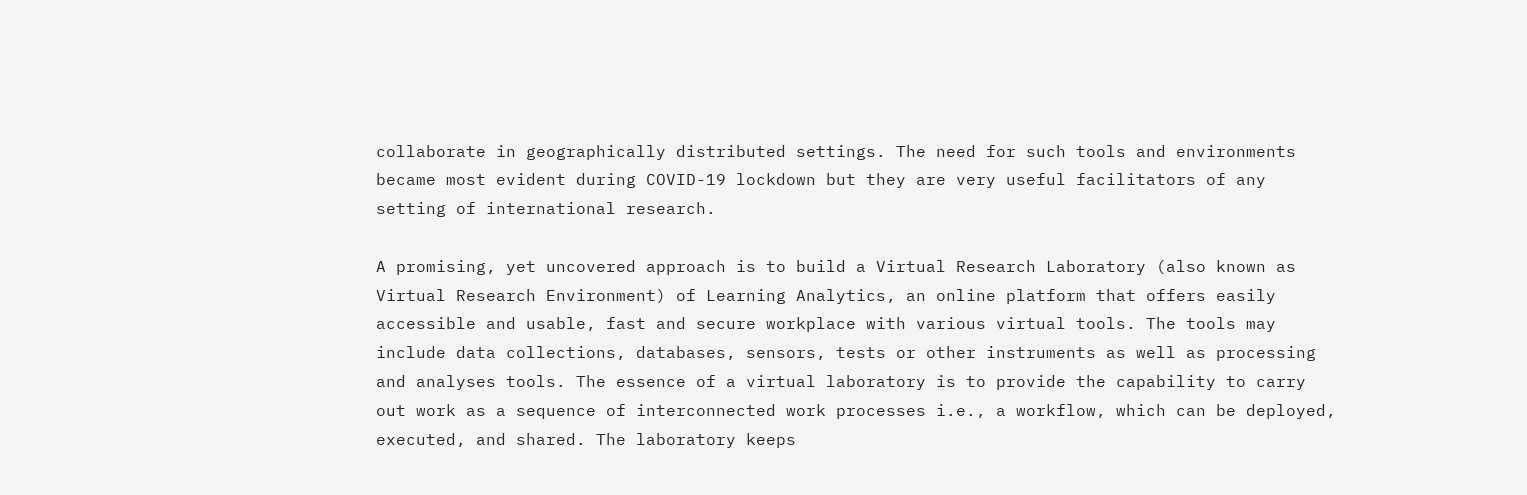collaborate in geographically distributed settings. The need for such tools and environments became most evident during COVID-19 lockdown but they are very useful facilitators of any setting of international research.

A promising, yet uncovered approach is to build a Virtual Research Laboratory (also known as Virtual Research Environment) of Learning Analytics, an online platform that offers easily accessible and usable, fast and secure workplace with various virtual tools. The tools may include data collections, databases, sensors, tests or other instruments as well as processing and analyses tools. The essence of a virtual laboratory is to provide the capability to carry out work as a sequence of interconnected work processes i.e., a workflow, which can be deployed, executed, and shared. The laboratory keeps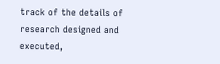track of the details of research designed and executed,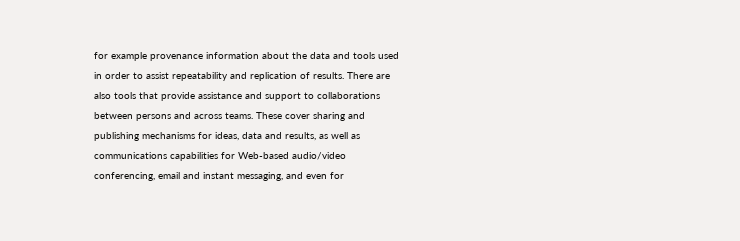for example provenance information about the data and tools used in order to assist repeatability and replication of results. There are also tools that provide assistance and support to collaborations between persons and across teams. These cover sharing and publishing mechanisms for ideas, data and results, as well as communications capabilities for Web-based audio/video conferencing, email and instant messaging, and even for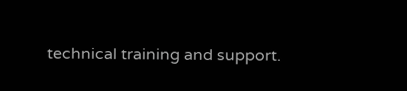technical training and support.